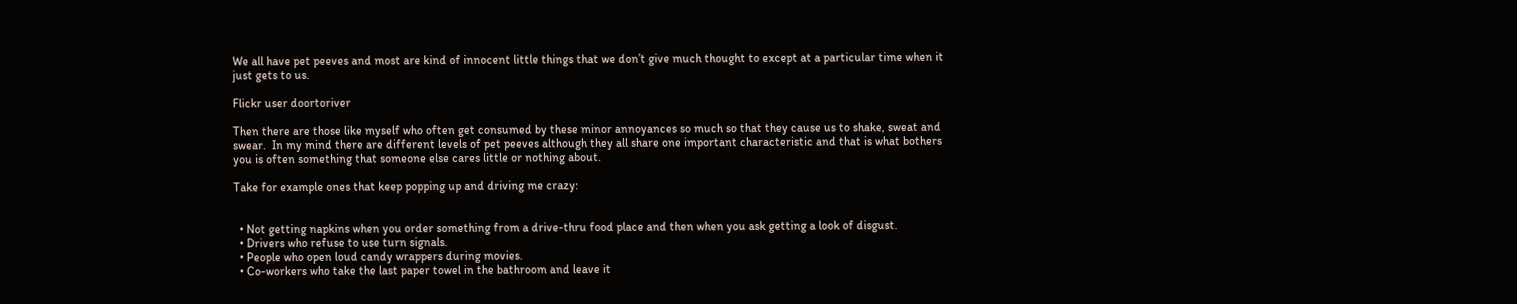We all have pet peeves and most are kind of innocent little things that we don’t give much thought to except at a particular time when it just gets to us.

Flickr user doortoriver

Then there are those like myself who often get consumed by these minor annoyances so much so that they cause us to shake, sweat and swear.  In my mind there are different levels of pet peeves although they all share one important characteristic and that is what bothers you is often something that someone else cares little or nothing about.

Take for example ones that keep popping up and driving me crazy:


  • Not getting napkins when you order something from a drive-thru food place and then when you ask getting a look of disgust.
  • Drivers who refuse to use turn signals.
  • People who open loud candy wrappers during movies.
  • Co-workers who take the last paper towel in the bathroom and leave it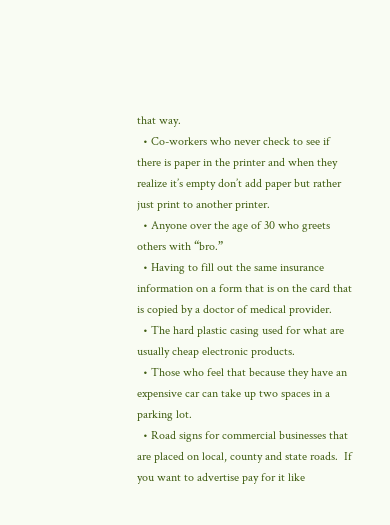that way.
  • Co-workers who never check to see if there is paper in the printer and when they realize it’s empty don’t add paper but rather just print to another printer.
  • Anyone over the age of 30 who greets others with “bro.”
  • Having to fill out the same insurance information on a form that is on the card that is copied by a doctor of medical provider.
  • The hard plastic casing used for what are usually cheap electronic products.
  • Those who feel that because they have an expensive car can take up two spaces in a parking lot.
  • Road signs for commercial businesses that are placed on local, county and state roads.  If you want to advertise pay for it like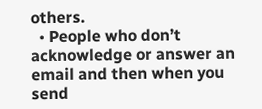others.
  • People who don’t acknowledge or answer an email and then when you send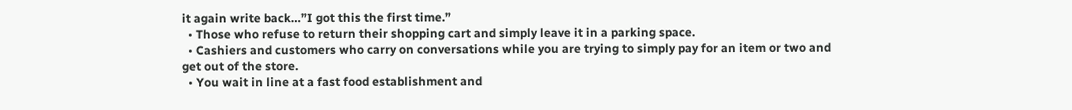it again write back…”I got this the first time.”
  • Those who refuse to return their shopping cart and simply leave it in a parking space.
  • Cashiers and customers who carry on conversations while you are trying to simply pay for an item or two and get out of the store.
  • You wait in line at a fast food establishment and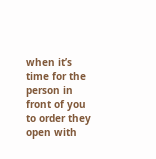when it’s time for the person in front of you to order they open with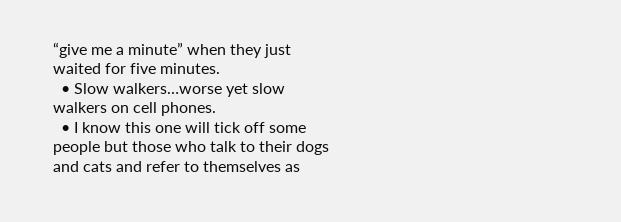“give me a minute” when they just waited for five minutes.
  • Slow walkers…worse yet slow walkers on cell phones.
  • I know this one will tick off some people but those who talk to their dogs and cats and refer to themselves as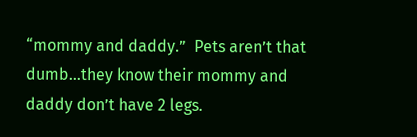“mommy and daddy.”  Pets aren’t that dumb…they know their mommy and daddy don’t have 2 legs.